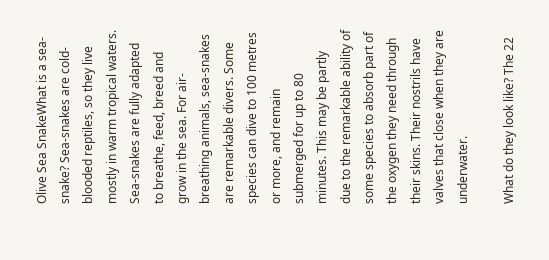Olive Sea SnakeWhat is a sea-snake? Sea-snakes are cold-blooded reptiles, so they live mostly in warm tropical waters. Sea-snakes are fully adapted to breathe, feed, breed and grow in the sea. For air-breathing animals, sea-snakes are remarkable divers. Some species can dive to 100 metres or more, and remain submerged for up to 80 minutes. This may be partly due to the remarkable ability of some species to absorb part of the oxygen they need through their skins. Their nostrils have valves that close when they are underwater.

What do they look like? The 22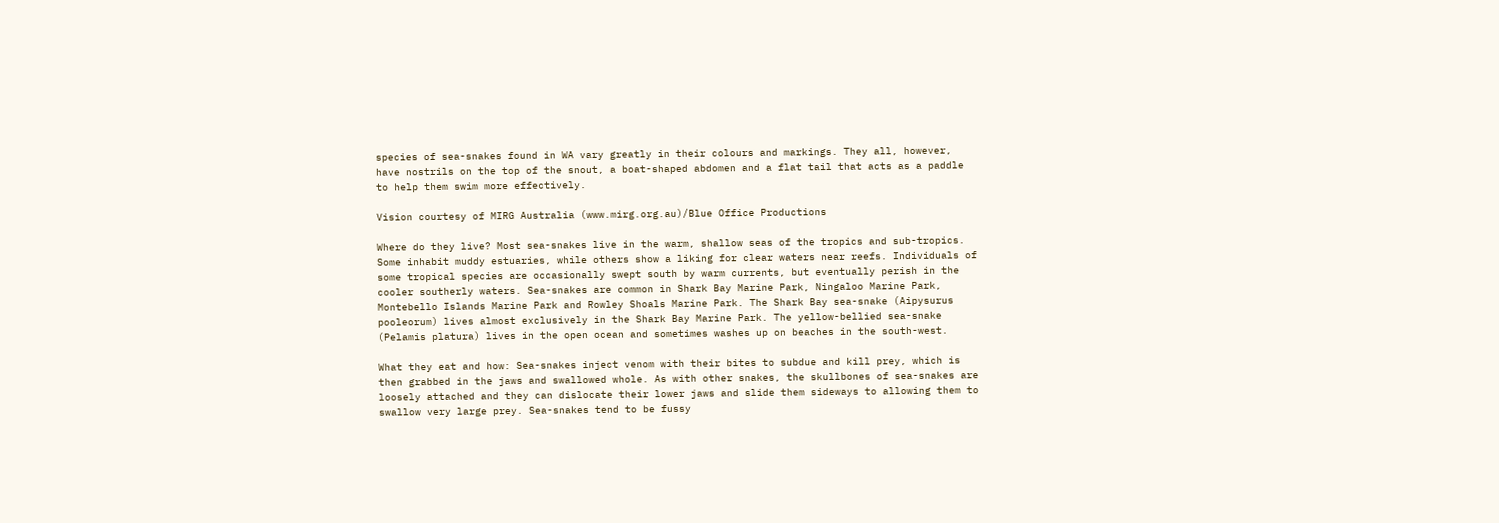species of sea-snakes found in WA vary greatly in their colours and markings. They all, however, have nostrils on the top of the snout, a boat-shaped abdomen and a flat tail that acts as a paddle to help them swim more effectively.

Vision courtesy of MIRG Australia (www.mirg.org.au)/Blue Office Productions

Where do they live? Most sea-snakes live in the warm, shallow seas of the tropics and sub-tropics. Some inhabit muddy estuaries, while others show a liking for clear waters near reefs. Individuals of some tropical species are occasionally swept south by warm currents, but eventually perish in the cooler southerly waters. Sea-snakes are common in Shark Bay Marine Park, Ningaloo Marine Park, Montebello Islands Marine Park and Rowley Shoals Marine Park. The Shark Bay sea-snake (Aipysurus pooleorum) lives almost exclusively in the Shark Bay Marine Park. The yellow-bellied sea-snake (Pelamis platura) lives in the open ocean and sometimes washes up on beaches in the south-west.

What they eat and how: Sea-snakes inject venom with their bites to subdue and kill prey, which is then grabbed in the jaws and swallowed whole. As with other snakes, the skullbones of sea-snakes are loosely attached and they can dislocate their lower jaws and slide them sideways to allowing them to swallow very large prey. Sea-snakes tend to be fussy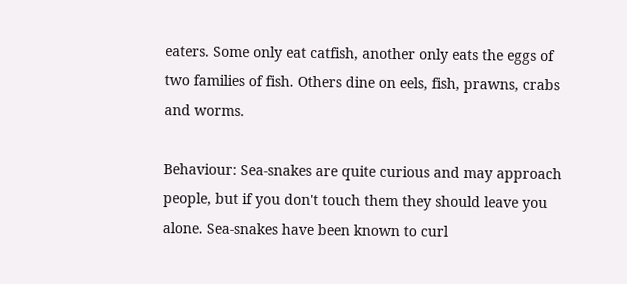eaters. Some only eat catfish, another only eats the eggs of two families of fish. Others dine on eels, fish, prawns, crabs and worms.

Behaviour: Sea-snakes are quite curious and may approach people, but if you don't touch them they should leave you alone. Sea-snakes have been known to curl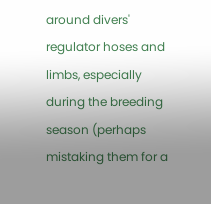around divers' regulator hoses and limbs, especially during the breeding season (perhaps mistaking them for a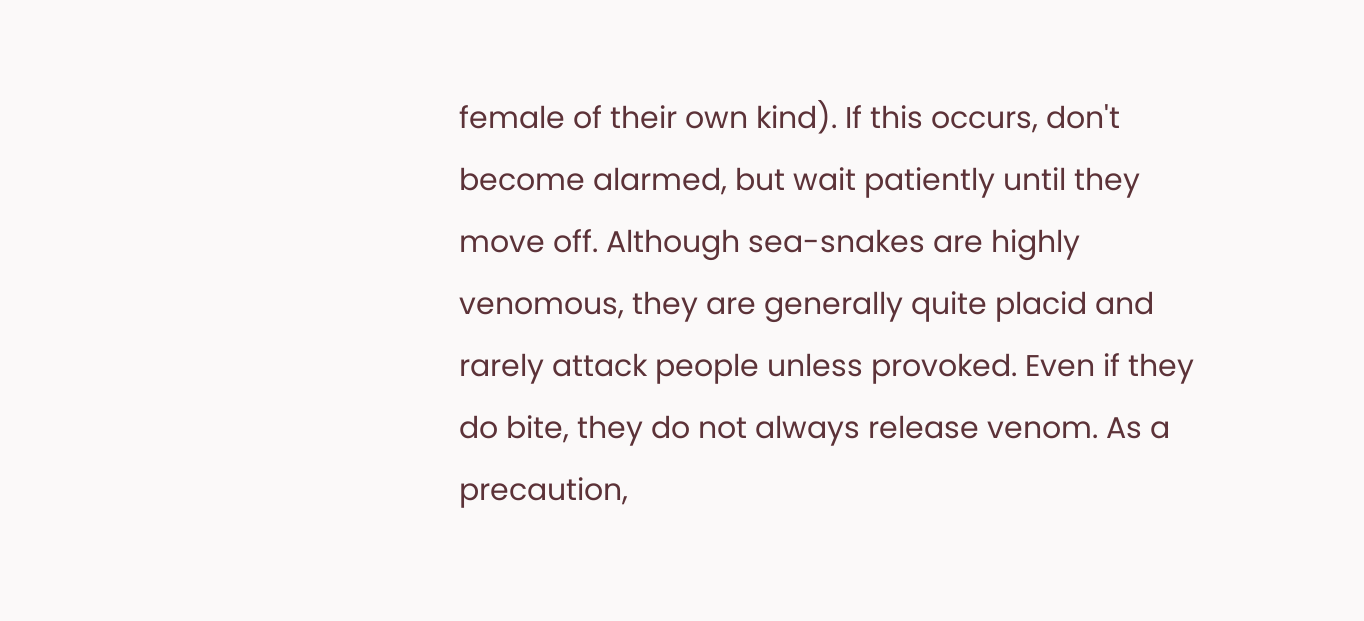female of their own kind). If this occurs, don't become alarmed, but wait patiently until they move off. Although sea-snakes are highly venomous, they are generally quite placid and rarely attack people unless provoked. Even if they do bite, they do not always release venom. As a precaution,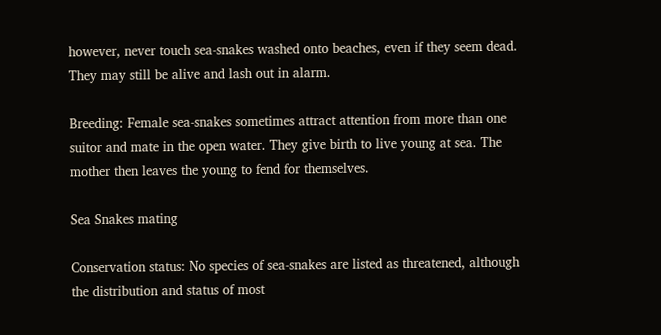however, never touch sea-snakes washed onto beaches, even if they seem dead. They may still be alive and lash out in alarm.

Breeding: Female sea-snakes sometimes attract attention from more than one suitor and mate in the open water. They give birth to live young at sea. The mother then leaves the young to fend for themselves.

Sea Snakes mating

Conservation status: No species of sea-snakes are listed as threatened, although the distribution and status of most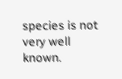species is not very well known.